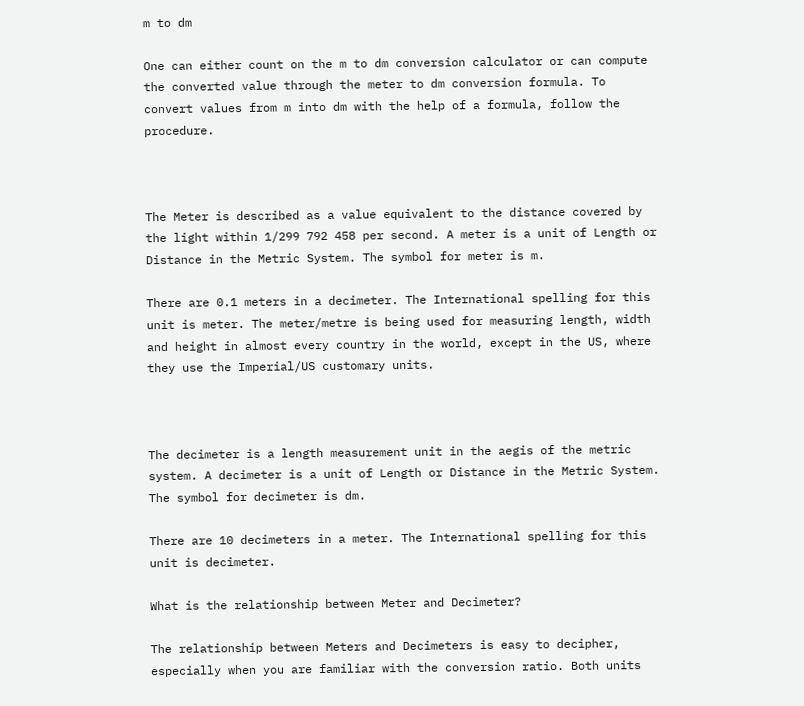m to dm

One can either count on the m to dm conversion calculator or can compute the converted value through the meter to dm conversion formula. To convert values from m into dm with the help of a formula, follow the procedure.



The Meter is described as a value equivalent to the distance covered by the light within 1/299 792 458 per second. A meter is a unit of Length or Distance in the Metric System. The symbol for meter is m.

There are 0.1 meters in a decimeter. The International spelling for this unit is meter. The meter/metre is being used for measuring length, width and height in almost every country in the world, except in the US, where they use the Imperial/US customary units.



The decimeter is a length measurement unit in the aegis of the metric system. A decimeter is a unit of Length or Distance in the Metric System. The symbol for decimeter is dm.

There are 10 decimeters in a meter. The International spelling for this unit is decimeter.

What is the relationship between Meter and Decimeter?

The relationship between Meters and Decimeters is easy to decipher, especially when you are familiar with the conversion ratio. Both units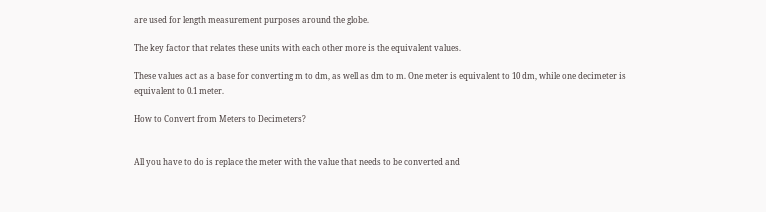are used for length measurement purposes around the globe.

The key factor that relates these units with each other more is the equivalent values.

These values act as a base for converting m to dm, as well as dm to m. One meter is equivalent to 10 dm, while one decimeter is equivalent to 0.1 meter.

How to Convert from Meters to Decimeters?


All you have to do is replace the meter with the value that needs to be converted and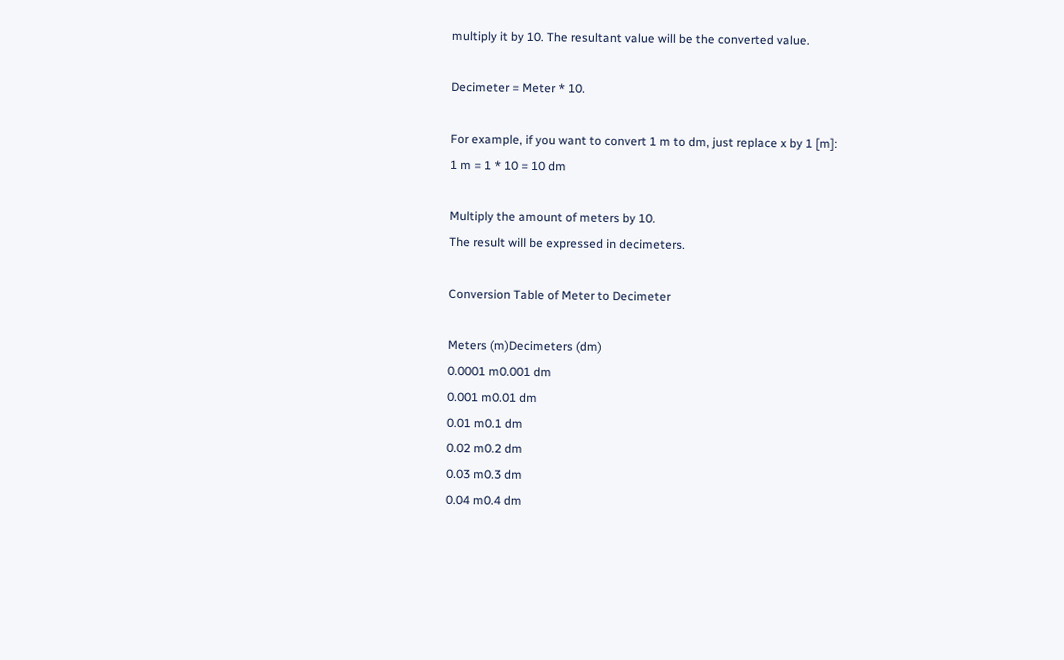multiply it by 10. The resultant value will be the converted value.

Decimeter = Meter * 10.

For example, if you want to convert 1 m to dm, just replace x by 1 [m]:
1 m = 1 * 10 = 10 dm

Multiply the amount of meters by 10.
The result will be expressed in decimeters.

Conversion Table of Meter to Decimeter

Meters (m)Decimeters (dm)
0.0001 m0.001 dm
0.001 m0.01 dm
0.01 m0.1 dm
0.02 m0.2 dm
0.03 m0.3 dm
0.04 m0.4 dm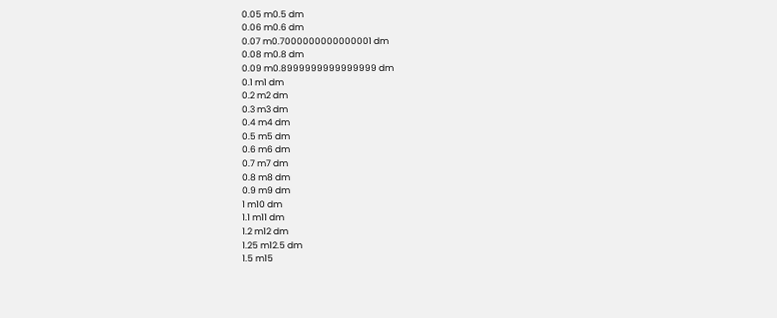0.05 m0.5 dm
0.06 m0.6 dm
0.07 m0.7000000000000001 dm
0.08 m0.8 dm
0.09 m0.8999999999999999 dm
0.1 m1 dm
0.2 m2 dm
0.3 m3 dm
0.4 m4 dm
0.5 m5 dm
0.6 m6 dm
0.7 m7 dm
0.8 m8 dm
0.9 m9 dm
1 m10 dm
1.1 m11 dm
1.2 m12 dm
1.25 m12.5 dm
1.5 m15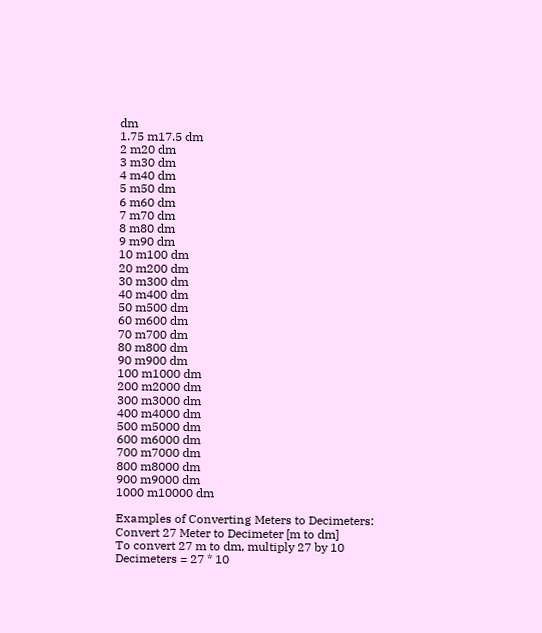dm
1.75 m17.5 dm
2 m20 dm
3 m30 dm
4 m40 dm
5 m50 dm
6 m60 dm
7 m70 dm
8 m80 dm
9 m90 dm
10 m100 dm
20 m200 dm
30 m300 dm
40 m400 dm
50 m500 dm
60 m600 dm
70 m700 dm
80 m800 dm
90 m900 dm
100 m1000 dm
200 m2000 dm
300 m3000 dm
400 m4000 dm
500 m5000 dm
600 m6000 dm
700 m7000 dm
800 m8000 dm
900 m9000 dm
1000 m10000 dm

Examples of Converting Meters to Decimeters:
Convert 27 Meter to Decimeter [m to dm]
To convert 27 m to dm, multiply 27 by 10
Decimeters = 27 * 10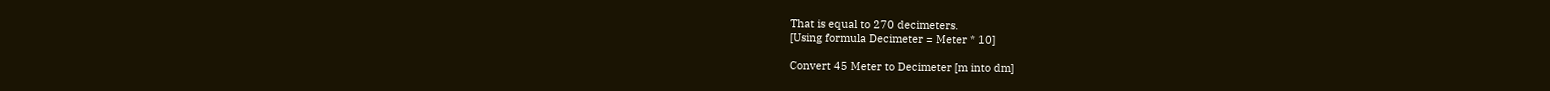That is equal to 270 decimeters.
[Using formula Decimeter = Meter * 10]

Convert 45 Meter to Decimeter [m into dm]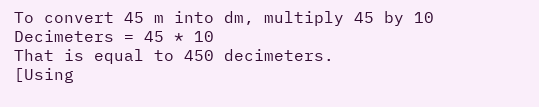To convert 45 m into dm, multiply 45 by 10
Decimeters = 45 * 10
That is equal to 450 decimeters.
[Using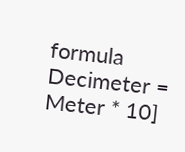formula Decimeter = Meter * 10]